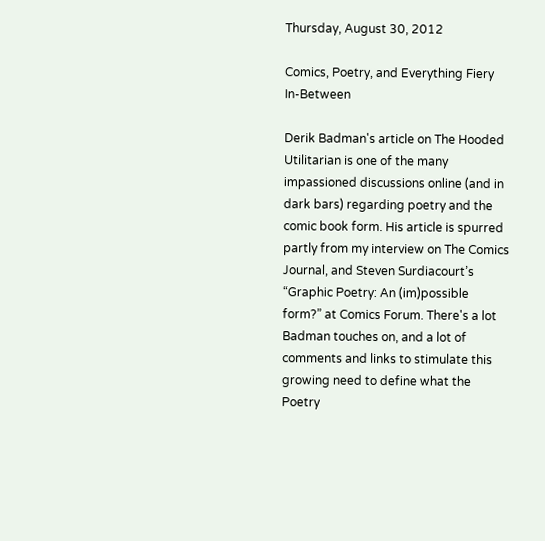Thursday, August 30, 2012

Comics, Poetry, and Everything Fiery In-Between

Derik Badman's article on The Hooded Utilitarian is one of the many impassioned discussions online (and in dark bars) regarding poetry and the comic book form. His article is spurred partly from my interview on The Comics Journal, and Steven Surdiacourt’s “Graphic Poetry: An (im)possible form?” at Comics Forum. There's a lot Badman touches on, and a lot of comments and links to stimulate this growing need to define what the Poetry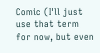Comic (I'll just use that term for now, but even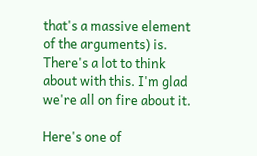that's a massive element of the arguments) is. There's a lot to think about with this. I'm glad we're all on fire about it.

Here's one of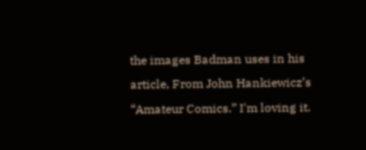the images Badman uses in his article, From John Hankiewicz’s “Amateur Comics.” I'm loving it.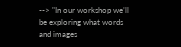--> "In our workshop we’ll be exploring what words and images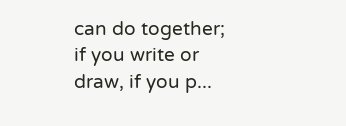can do together; if you write or draw, if you p...